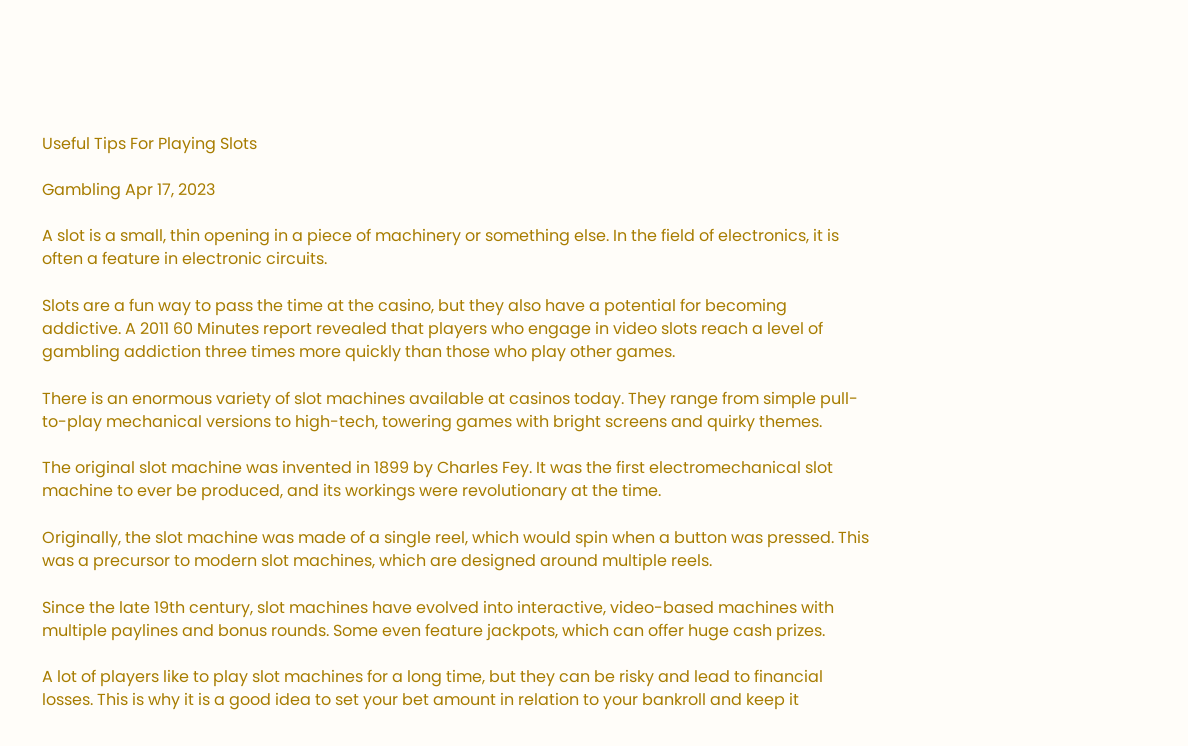Useful Tips For Playing Slots

Gambling Apr 17, 2023

A slot is a small, thin opening in a piece of machinery or something else. In the field of electronics, it is often a feature in electronic circuits.

Slots are a fun way to pass the time at the casino, but they also have a potential for becoming addictive. A 2011 60 Minutes report revealed that players who engage in video slots reach a level of gambling addiction three times more quickly than those who play other games.

There is an enormous variety of slot machines available at casinos today. They range from simple pull-to-play mechanical versions to high-tech, towering games with bright screens and quirky themes.

The original slot machine was invented in 1899 by Charles Fey. It was the first electromechanical slot machine to ever be produced, and its workings were revolutionary at the time.

Originally, the slot machine was made of a single reel, which would spin when a button was pressed. This was a precursor to modern slot machines, which are designed around multiple reels.

Since the late 19th century, slot machines have evolved into interactive, video-based machines with multiple paylines and bonus rounds. Some even feature jackpots, which can offer huge cash prizes.

A lot of players like to play slot machines for a long time, but they can be risky and lead to financial losses. This is why it is a good idea to set your bet amount in relation to your bankroll and keep it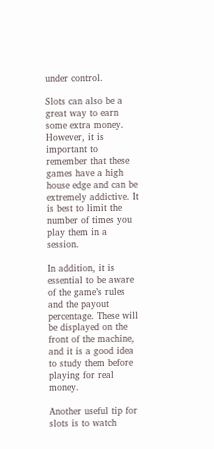under control.

Slots can also be a great way to earn some extra money. However, it is important to remember that these games have a high house edge and can be extremely addictive. It is best to limit the number of times you play them in a session.

In addition, it is essential to be aware of the game’s rules and the payout percentage. These will be displayed on the front of the machine, and it is a good idea to study them before playing for real money.

Another useful tip for slots is to watch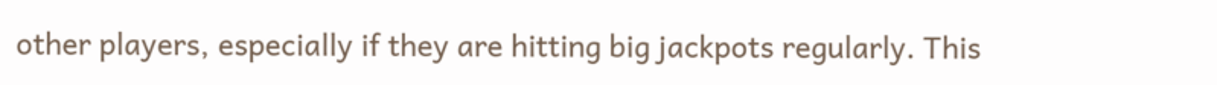other players, especially if they are hitting big jackpots regularly. This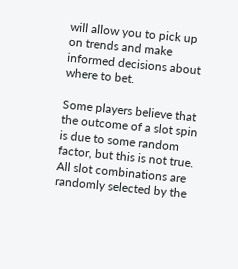will allow you to pick up on trends and make informed decisions about where to bet.

Some players believe that the outcome of a slot spin is due to some random factor, but this is not true. All slot combinations are randomly selected by the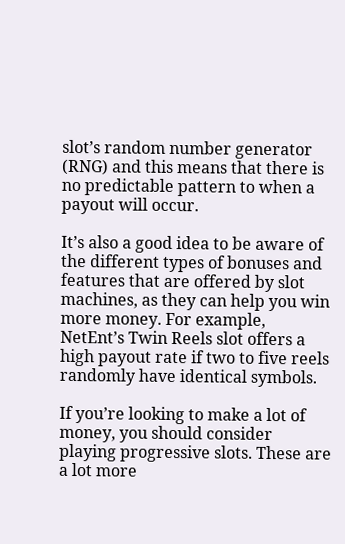slot’s random number generator (RNG) and this means that there is no predictable pattern to when a payout will occur.

It’s also a good idea to be aware of the different types of bonuses and features that are offered by slot machines, as they can help you win more money. For example, NetEnt’s Twin Reels slot offers a high payout rate if two to five reels randomly have identical symbols.

If you’re looking to make a lot of money, you should consider playing progressive slots. These are a lot more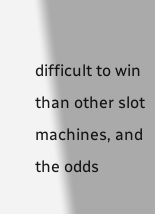difficult to win than other slot machines, and the odds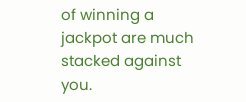of winning a jackpot are much stacked against you.